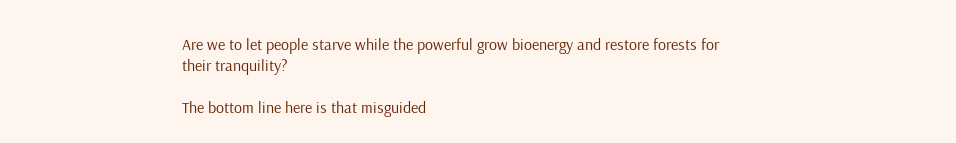Are we to let people starve while the powerful grow bioenergy and restore forests for their tranquility?

The bottom line here is that misguided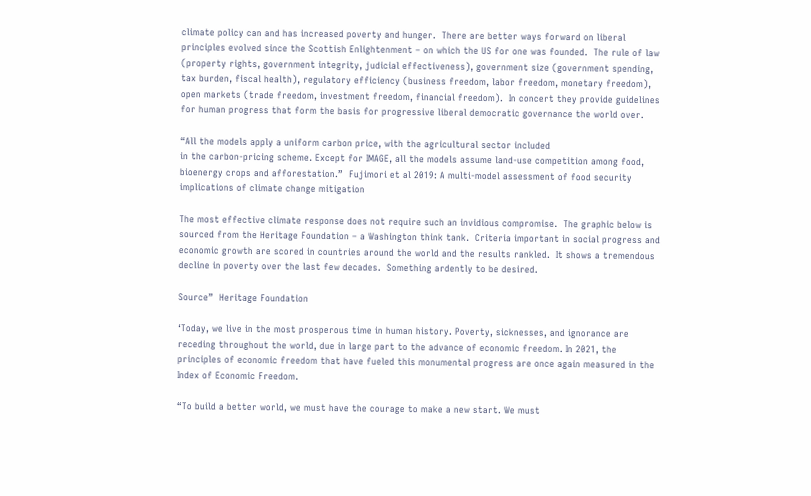climate policy can and has increased poverty and hunger.  There are better ways forward on liberal principles evolved since the Scottish Enlightenment – on which the US for one was founded.  The rule of law (property rights, government integrity, judicial effectiveness), government size (government spending, tax burden, fiscal health), regulatory efficiency (business freedom, labor freedom, monetary freedom), open markets (trade freedom, investment freedom, financial freedom).  In concert they provide guidelines for human progress that form the basis for progressive liberal democratic governance the world over.

“All the models apply a uniform carbon price, with the agricultural sector included
in the carbon-pricing scheme. Except for IMAGE, all the models assume land-use competition among food, bioenergy crops and afforestation.”  Fujimori et al 2019: A multi-model assessment of food security implications of climate change mitigation

The most effective climate response does not require such an invidious compromise.  The graphic below is sourced from the Heritage Foundation – a Washington think tank.  Criteria important in social progress and economic growth are scored in countries around the world and the results rankled.  It shows a tremendous decline in poverty over the last few decades.  Something ardently to be desired.

Source”  Heritage Foundation

‘Today, we live in the most prosperous time in human history. Poverty, sicknesses, and ignorance are receding throughout the world, due in large part to the advance of economic freedom. In 2021, the principles of economic freedom that have fueled this monumental progress are once again measured in the Index of Economic Freedom.

“To build a better world, we must have the courage to make a new start. We must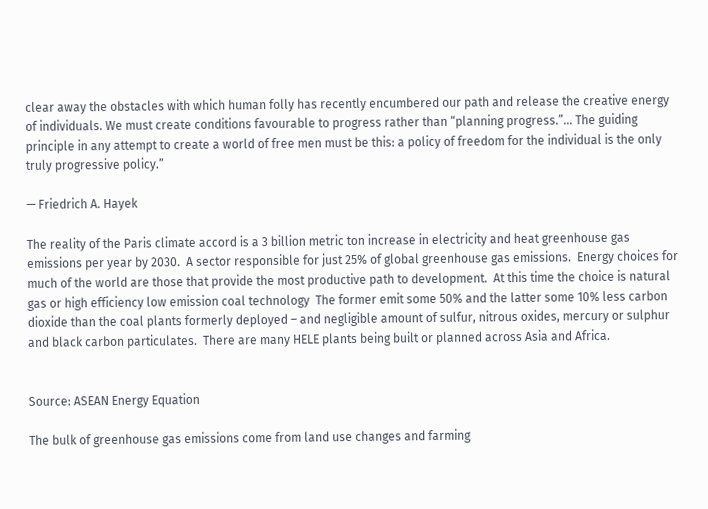clear away the obstacles with which human folly has recently encumbered our path and release the creative energy of individuals. We must create conditions favourable to progress rather than “planning progress.”… The guiding principle in any attempt to create a world of free men must be this: a policy of freedom for the individual is the only truly progressive policy.”

— Friedrich A. Hayek

The reality of the Paris climate accord is a 3 billion metric ton increase in electricity and heat greenhouse gas emissions per year by 2030.  A sector responsible for just 25% of global greenhouse gas emissions.  Energy choices for much of the world are those that provide the most productive path to development.  At this time the choice is natural gas or high efficiency low emission coal technology  The former emit some 50% and the latter some 10% less carbon dioxide than the coal plants formerly deployed – and negligible amount of sulfur, nitrous oxides, mercury or sulphur and black carbon particulates.  There are many HELE plants being built or planned across Asia and Africa.


Source: ASEAN Energy Equation

The bulk of greenhouse gas emissions come from land use changes and farming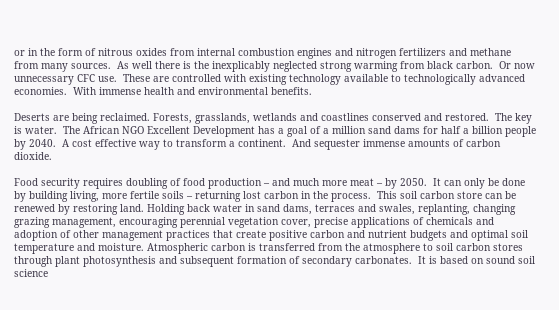or in the form of nitrous oxides from internal combustion engines and nitrogen fertilizers and methane from many sources.  As well there is the inexplicably neglected strong warming from black carbon.  Or now unnecessary CFC use.  These are controlled with existing technology available to technologically advanced economies.  With immense health and environmental benefits.

Deserts are being reclaimed. Forests, grasslands, wetlands and coastlines conserved and restored.  The key is water.  The African NGO Excellent Development has a goal of a million sand dams for half a billion people by 2040.  A cost effective way to transform a continent.  And sequester immense amounts of carbon dioxide.

Food security requires doubling of food production – and much more meat – by 2050.  It can only be done by building living, more fertile soils – returning lost carbon in the process.  This soil carbon store can be renewed by restoring land. Holding back water in sand dams, terraces and swales, replanting, changing grazing management, encouraging perennial vegetation cover, precise applications of chemicals and adoption of other management practices that create positive carbon and nutrient budgets and optimal soil temperature and moisture. Atmospheric carbon is transferred from the atmosphere to soil carbon stores through plant photosynthesis and subsequent formation of secondary carbonates.  It is based on sound soil science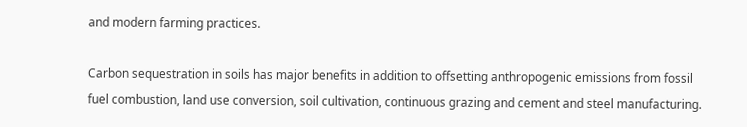and modern farming practices.

Carbon sequestration in soils has major benefits in addition to offsetting anthropogenic emissions from fossil fuel combustion, land use conversion, soil cultivation, continuous grazing and cement and steel manufacturing.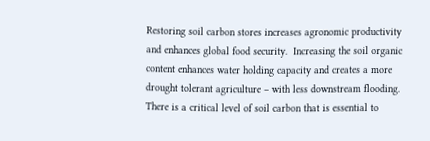Restoring soil carbon stores increases agronomic productivity and enhances global food security.  Increasing the soil organic content enhances water holding capacity and creates a more drought tolerant agriculture – with less downstream flooding.  There is a critical level of soil carbon that is essential to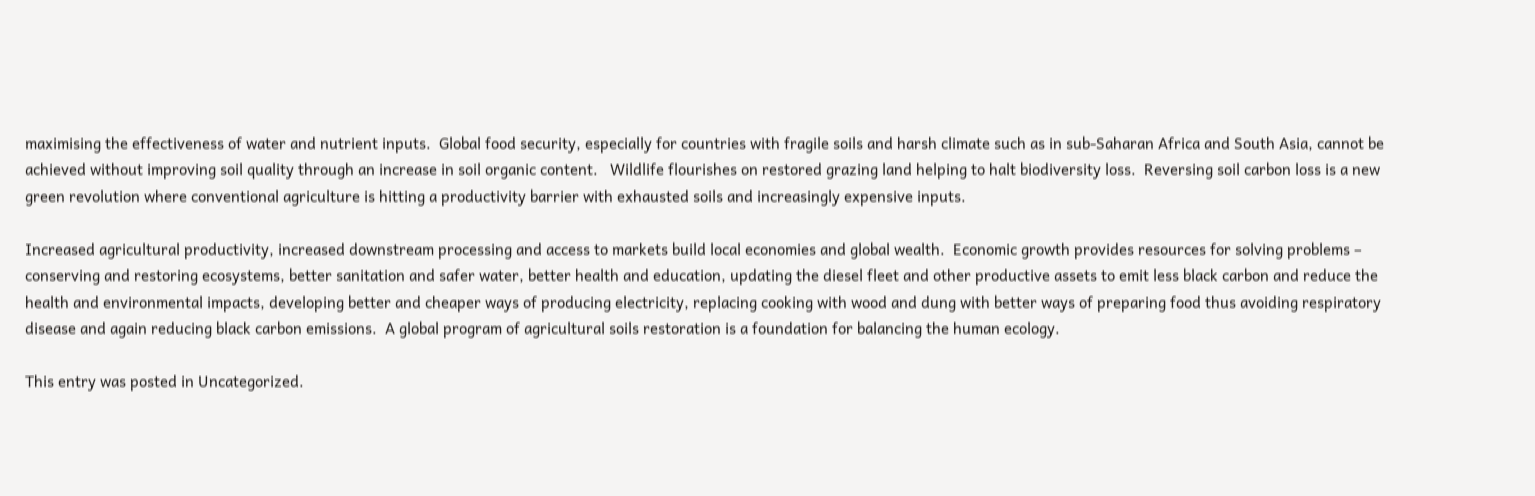maximising the effectiveness of water and nutrient inputs.  Global food security, especially for countries with fragile soils and harsh climate such as in sub-Saharan Africa and South Asia, cannot be achieved without improving soil quality through an increase in soil organic content.   Wildlife flourishes on restored grazing land helping to halt biodiversity loss.  Reversing soil carbon loss is a new green revolution where conventional agriculture is hitting a productivity barrier with exhausted soils and increasingly expensive inputs.

Increased agricultural productivity, increased downstream processing and access to markets build local economies and global wealth.  Economic growth provides resources for solving problems – conserving and restoring ecosystems, better sanitation and safer water, better health and education, updating the diesel fleet and other productive assets to emit less black carbon and reduce the health and environmental impacts, developing better and cheaper ways of producing electricity, replacing cooking with wood and dung with better ways of preparing food thus avoiding respiratory disease and again reducing black carbon emissions.  A global program of agricultural soils restoration is a foundation for balancing the human ecology.

This entry was posted in Uncategorized.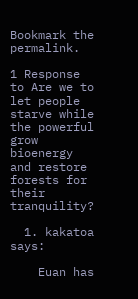Bookmark the permalink.

1 Response to Are we to let people starve while the powerful grow bioenergy and restore forests for their tranquility?

  1. kakatoa says:

    Euan has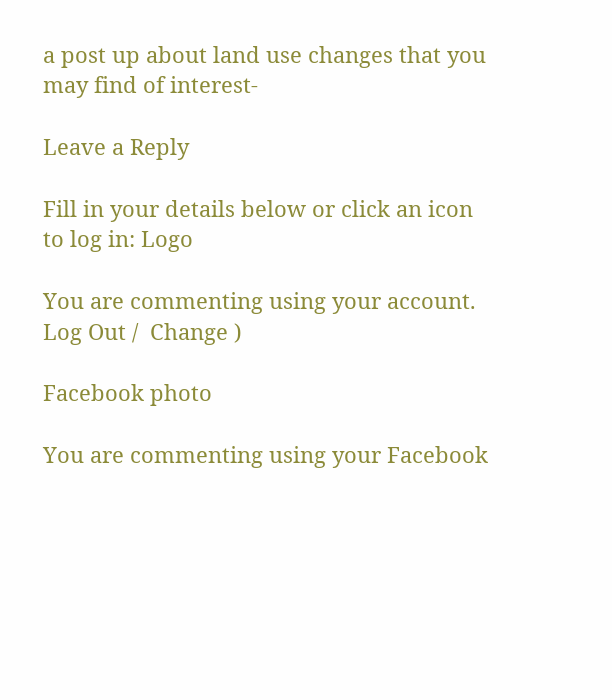a post up about land use changes that you may find of interest-

Leave a Reply

Fill in your details below or click an icon to log in: Logo

You are commenting using your account. Log Out /  Change )

Facebook photo

You are commenting using your Facebook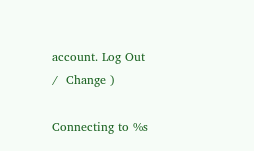account. Log Out /  Change )

Connecting to %s